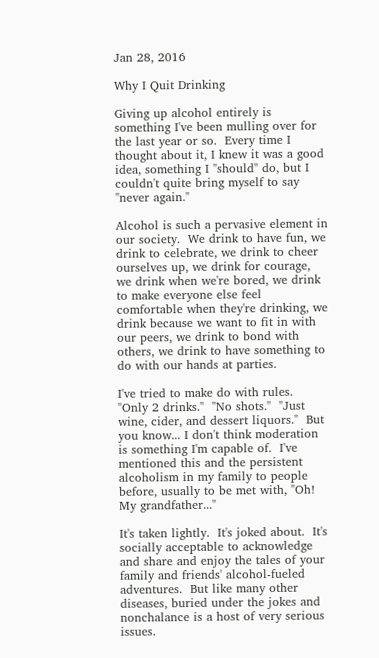Jan 28, 2016

Why I Quit Drinking

Giving up alcohol entirely is something I've been mulling over for the last year or so.  Every time I thought about it, I knew it was a good idea, something I "should" do, but I couldn't quite bring myself to say "never again."

Alcohol is such a pervasive element in our society.  We drink to have fun, we drink to celebrate, we drink to cheer ourselves up, we drink for courage, we drink when we're bored, we drink to make everyone else feel comfortable when they're drinking, we drink because we want to fit in with our peers, we drink to bond with others, we drink to have something to do with our hands at parties.

I've tried to make do with rules.  "Only 2 drinks."  "No shots."  "Just wine, cider, and dessert liquors."  But you know... I don't think moderation is something I'm capable of.  I've mentioned this and the persistent alcoholism in my family to people before, usually to be met with, "Oh!  My grandfather..."

It's taken lightly.  It's joked about.  It's socially acceptable to acknowledge and share and enjoy the tales of your family and friends' alcohol-fueled adventures.  But like many other diseases, buried under the jokes and nonchalance is a host of very serious issues.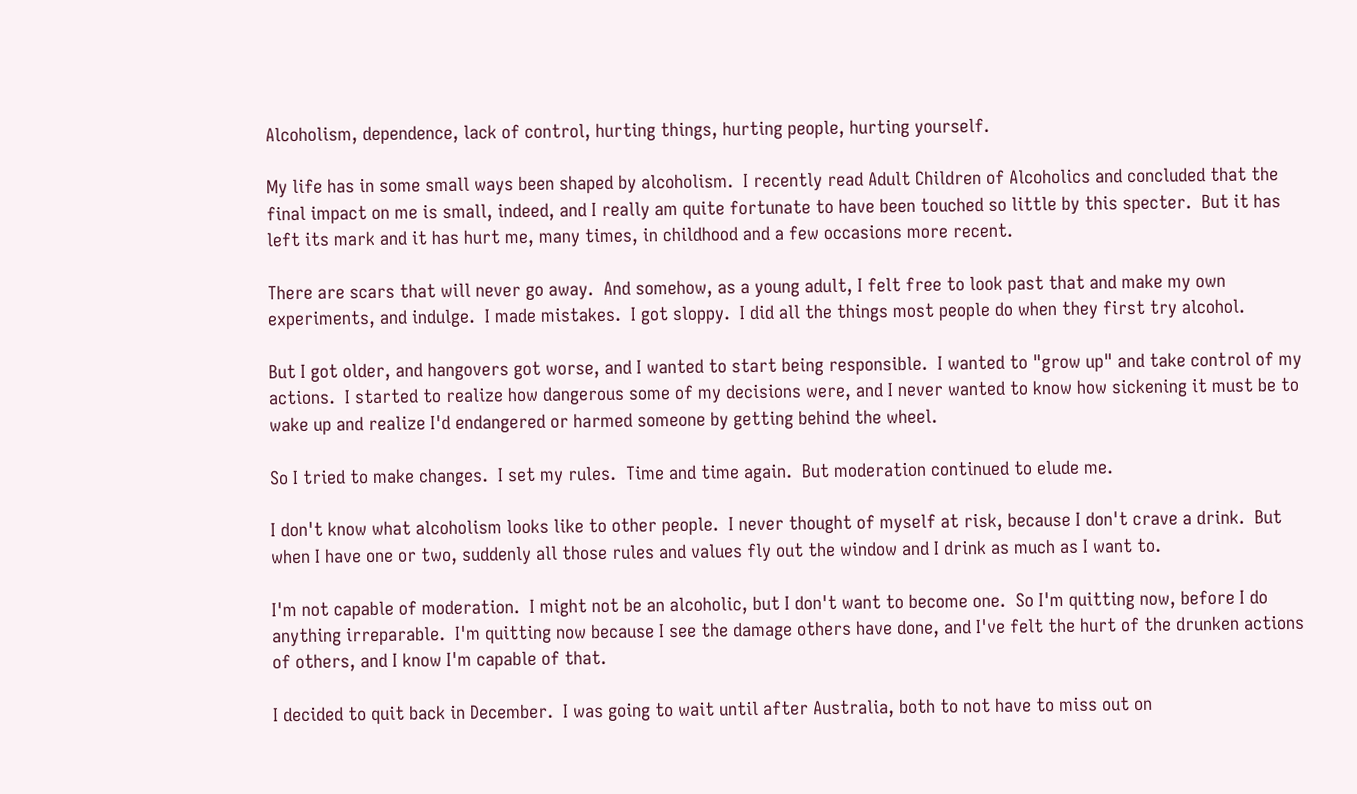Alcoholism, dependence, lack of control, hurting things, hurting people, hurting yourself.

My life has in some small ways been shaped by alcoholism.  I recently read Adult Children of Alcoholics and concluded that the final impact on me is small, indeed, and I really am quite fortunate to have been touched so little by this specter.  But it has left its mark and it has hurt me, many times, in childhood and a few occasions more recent.

There are scars that will never go away.  And somehow, as a young adult, I felt free to look past that and make my own experiments, and indulge.  I made mistakes.  I got sloppy.  I did all the things most people do when they first try alcohol.

But I got older, and hangovers got worse, and I wanted to start being responsible.  I wanted to "grow up" and take control of my actions.  I started to realize how dangerous some of my decisions were, and I never wanted to know how sickening it must be to wake up and realize I'd endangered or harmed someone by getting behind the wheel.

So I tried to make changes.  I set my rules.  Time and time again.  But moderation continued to elude me.

I don't know what alcoholism looks like to other people.  I never thought of myself at risk, because I don't crave a drink.  But when I have one or two, suddenly all those rules and values fly out the window and I drink as much as I want to.

I'm not capable of moderation.  I might not be an alcoholic, but I don't want to become one.  So I'm quitting now, before I do anything irreparable.  I'm quitting now because I see the damage others have done, and I've felt the hurt of the drunken actions of others, and I know I'm capable of that.

I decided to quit back in December.  I was going to wait until after Australia, both to not have to miss out on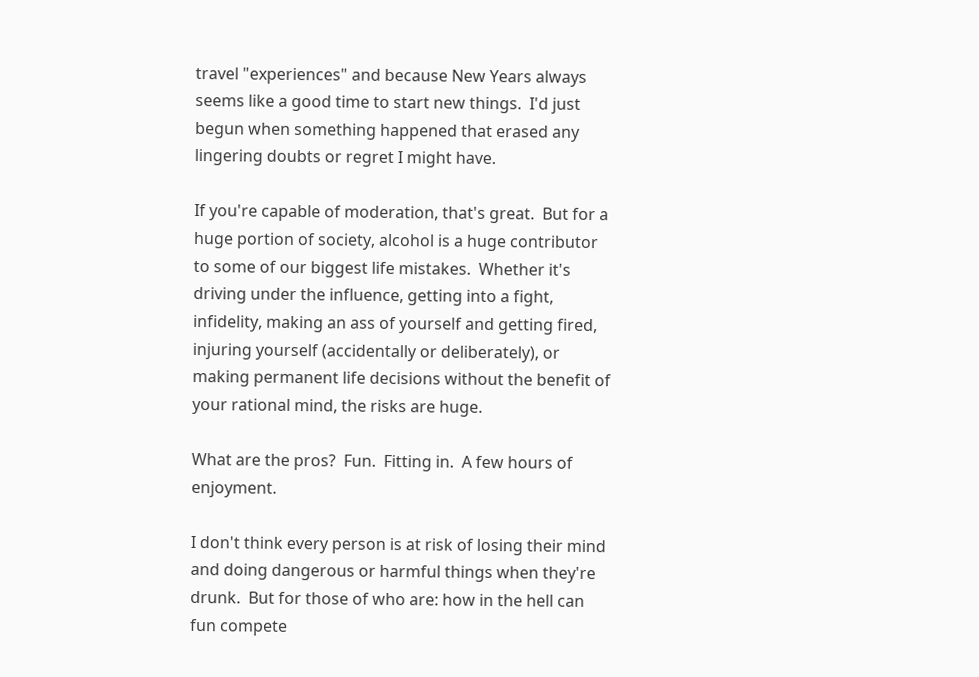travel "experiences" and because New Years always seems like a good time to start new things.  I'd just begun when something happened that erased any lingering doubts or regret I might have.

If you're capable of moderation, that's great.  But for a huge portion of society, alcohol is a huge contributor to some of our biggest life mistakes.  Whether it's driving under the influence, getting into a fight, infidelity, making an ass of yourself and getting fired, injuring yourself (accidentally or deliberately), or making permanent life decisions without the benefit of your rational mind, the risks are huge.

What are the pros?  Fun.  Fitting in.  A few hours of enjoyment.

I don't think every person is at risk of losing their mind and doing dangerous or harmful things when they're drunk.  But for those of who are: how in the hell can fun compete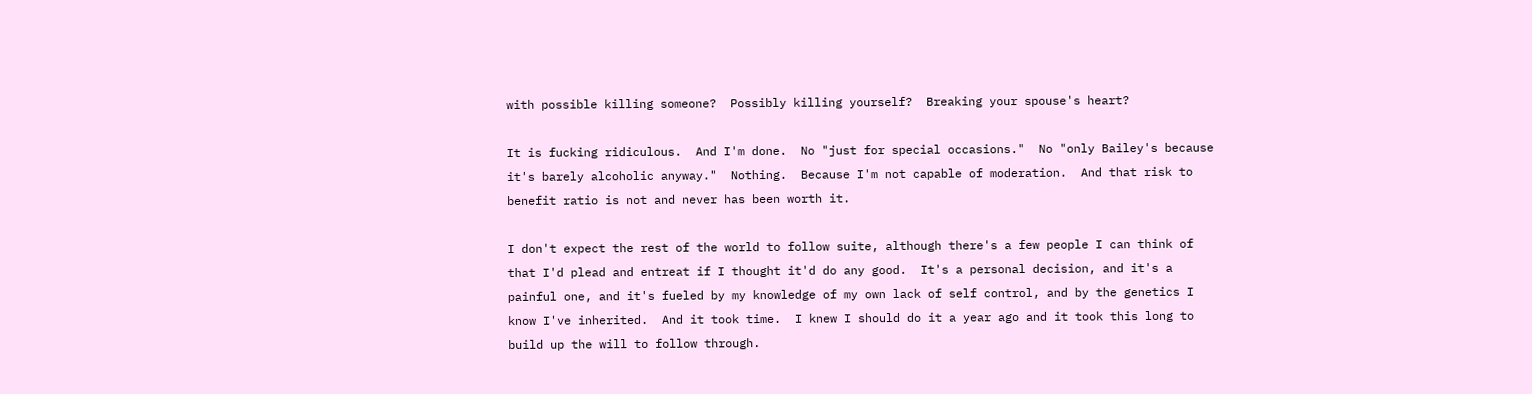with possible killing someone?  Possibly killing yourself?  Breaking your spouse's heart?

It is fucking ridiculous.  And I'm done.  No "just for special occasions."  No "only Bailey's because it's barely alcoholic anyway."  Nothing.  Because I'm not capable of moderation.  And that risk to benefit ratio is not and never has been worth it.

I don't expect the rest of the world to follow suite, although there's a few people I can think of that I'd plead and entreat if I thought it'd do any good.  It's a personal decision, and it's a painful one, and it's fueled by my knowledge of my own lack of self control, and by the genetics I know I've inherited.  And it took time.  I knew I should do it a year ago and it took this long to build up the will to follow through.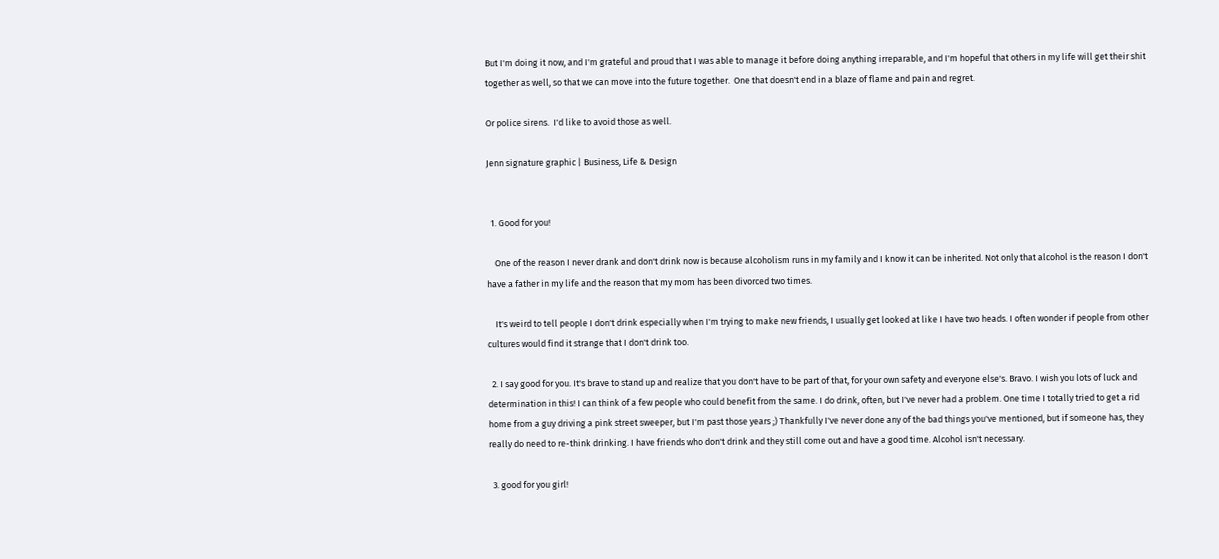But I'm doing it now, and I'm grateful and proud that I was able to manage it before doing anything irreparable, and I'm hopeful that others in my life will get their shit together as well, so that we can move into the future together.  One that doesn't end in a blaze of flame and pain and regret.

Or police sirens.  I'd like to avoid those as well.

Jenn signature graphic | Business, Life & Design


  1. Good for you!

    One of the reason I never drank and don't drink now is because alcoholism runs in my family and I know it can be inherited. Not only that alcohol is the reason I don't have a father in my life and the reason that my mom has been divorced two times.

    It's weird to tell people I don't drink especially when I'm trying to make new friends, I usually get looked at like I have two heads. I often wonder if people from other cultures would find it strange that I don't drink too.

  2. I say good for you. It's brave to stand up and realize that you don't have to be part of that, for your own safety and everyone else's. Bravo. I wish you lots of luck and determination in this! I can think of a few people who could benefit from the same. I do drink, often, but I've never had a problem. One time I totally tried to get a rid home from a guy driving a pink street sweeper, but I'm past those years ;) Thankfully I've never done any of the bad things you've mentioned, but if someone has, they really do need to re-think drinking. I have friends who don't drink and they still come out and have a good time. Alcohol isn't necessary.

  3. good for you girl!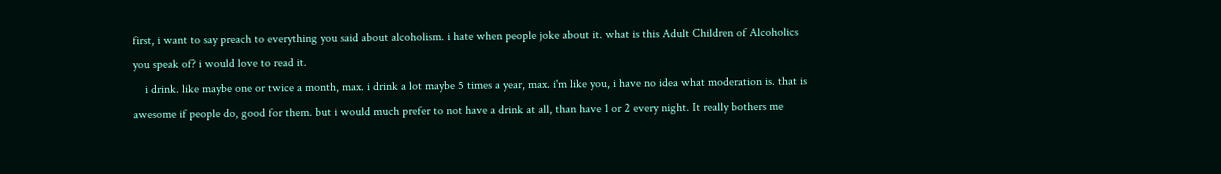first, i want to say preach to everything you said about alcoholism. i hate when people joke about it. what is this Adult Children of Alcoholics you speak of? i would love to read it.
    i drink. like maybe one or twice a month, max. i drink a lot maybe 5 times a year, max. i'm like you, i have no idea what moderation is. that is awesome if people do, good for them. but i would much prefer to not have a drink at all, than have 1 or 2 every night. It really bothers me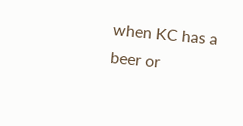when KC has a beer or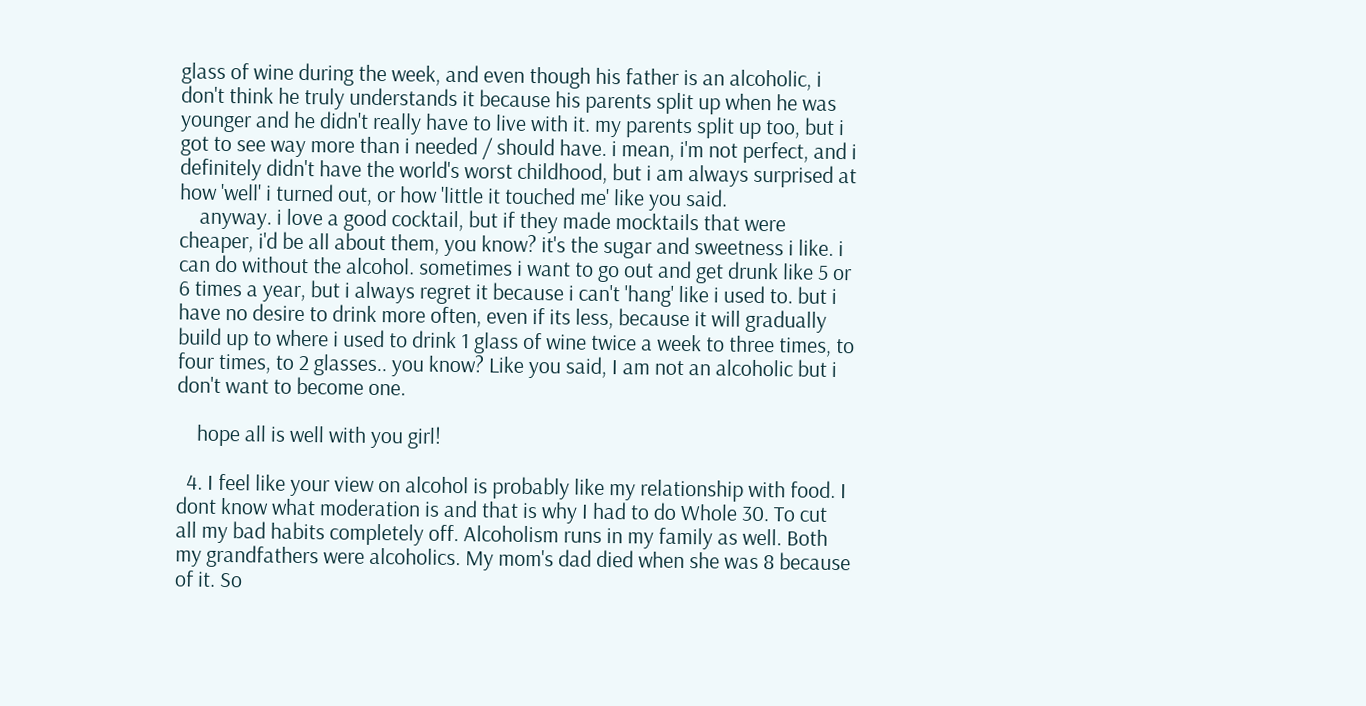glass of wine during the week, and even though his father is an alcoholic, i don't think he truly understands it because his parents split up when he was younger and he didn't really have to live with it. my parents split up too, but i got to see way more than i needed / should have. i mean, i'm not perfect, and i definitely didn't have the world's worst childhood, but i am always surprised at how 'well' i turned out, or how 'little it touched me' like you said.
    anyway. i love a good cocktail, but if they made mocktails that were cheaper, i'd be all about them, you know? it's the sugar and sweetness i like. i can do without the alcohol. sometimes i want to go out and get drunk like 5 or 6 times a year, but i always regret it because i can't 'hang' like i used to. but i have no desire to drink more often, even if its less, because it will gradually build up to where i used to drink 1 glass of wine twice a week to three times, to four times, to 2 glasses.. you know? Like you said, I am not an alcoholic but i don't want to become one.

    hope all is well with you girl!

  4. I feel like your view on alcohol is probably like my relationship with food. I dont know what moderation is and that is why I had to do Whole 30. To cut all my bad habits completely off. Alcoholism runs in my family as well. Both my grandfathers were alcoholics. My mom's dad died when she was 8 because of it. So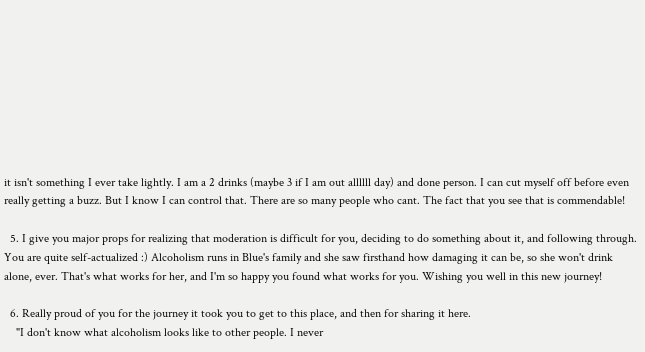it isn't something I ever take lightly. I am a 2 drinks (maybe 3 if I am out allllll day) and done person. I can cut myself off before even really getting a buzz. But I know I can control that. There are so many people who cant. The fact that you see that is commendable!

  5. I give you major props for realizing that moderation is difficult for you, deciding to do something about it, and following through. You are quite self-actualized :) Alcoholism runs in Blue's family and she saw firsthand how damaging it can be, so she won't drink alone, ever. That's what works for her, and I'm so happy you found what works for you. Wishing you well in this new journey!

  6. Really proud of you for the journey it took you to get to this place, and then for sharing it here.
    "I don't know what alcoholism looks like to other people. I never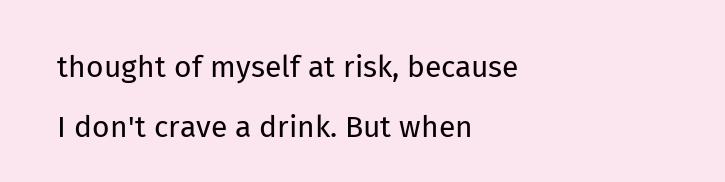thought of myself at risk, because I don't crave a drink. But when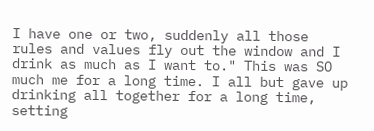I have one or two, suddenly all those rules and values fly out the window and I drink as much as I want to." This was SO much me for a long time. I all but gave up drinking all together for a long time, setting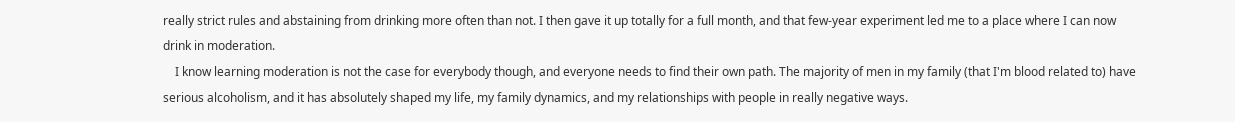really strict rules and abstaining from drinking more often than not. I then gave it up totally for a full month, and that few-year experiment led me to a place where I can now drink in moderation.
    I know learning moderation is not the case for everybody though, and everyone needs to find their own path. The majority of men in my family (that I'm blood related to) have serious alcoholism, and it has absolutely shaped my life, my family dynamics, and my relationships with people in really negative ways.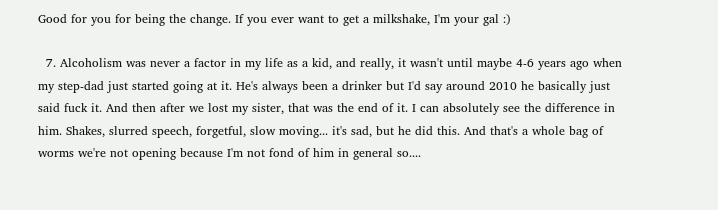Good for you for being the change. If you ever want to get a milkshake, I'm your gal :)

  7. Alcoholism was never a factor in my life as a kid, and really, it wasn't until maybe 4-6 years ago when my step-dad just started going at it. He's always been a drinker but I'd say around 2010 he basically just said fuck it. And then after we lost my sister, that was the end of it. I can absolutely see the difference in him. Shakes, slurred speech, forgetful, slow moving... it's sad, but he did this. And that's a whole bag of worms we're not opening because I'm not fond of him in general so....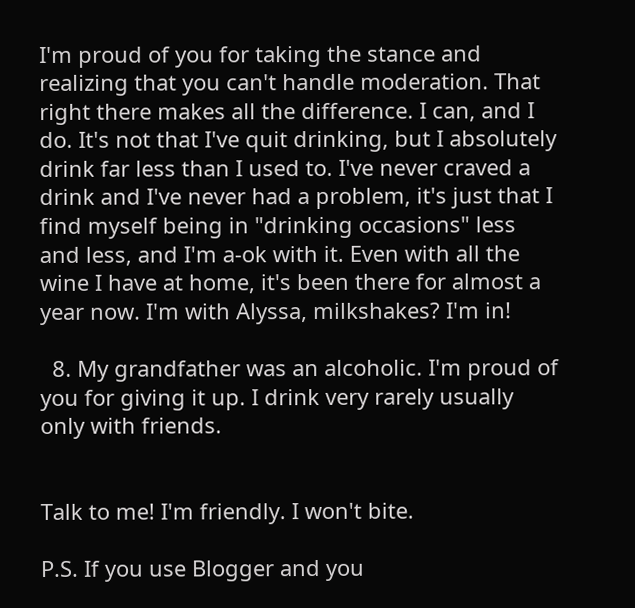I'm proud of you for taking the stance and realizing that you can't handle moderation. That right there makes all the difference. I can, and I do. It's not that I've quit drinking, but I absolutely drink far less than I used to. I've never craved a drink and I've never had a problem, it's just that I find myself being in "drinking occasions" less and less, and I'm a-ok with it. Even with all the wine I have at home, it's been there for almost a year now. I'm with Alyssa, milkshakes? I'm in!

  8. My grandfather was an alcoholic. I'm proud of you for giving it up. I drink very rarely usually only with friends.


Talk to me! I'm friendly. I won't bite.

P.S. If you use Blogger and you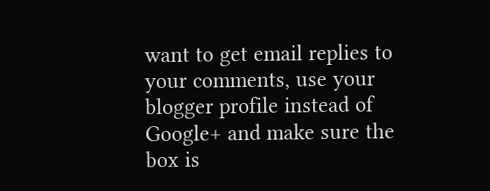want to get email replies to your comments, use your blogger profile instead of Google+ and make sure the box is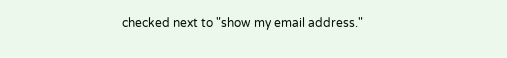checked next to "show my email address."